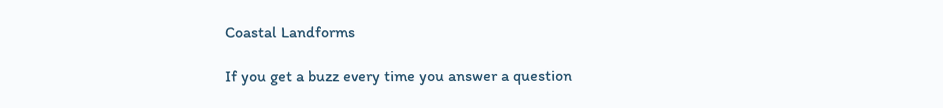Coastal Landforms

If you get a buzz every time you answer a question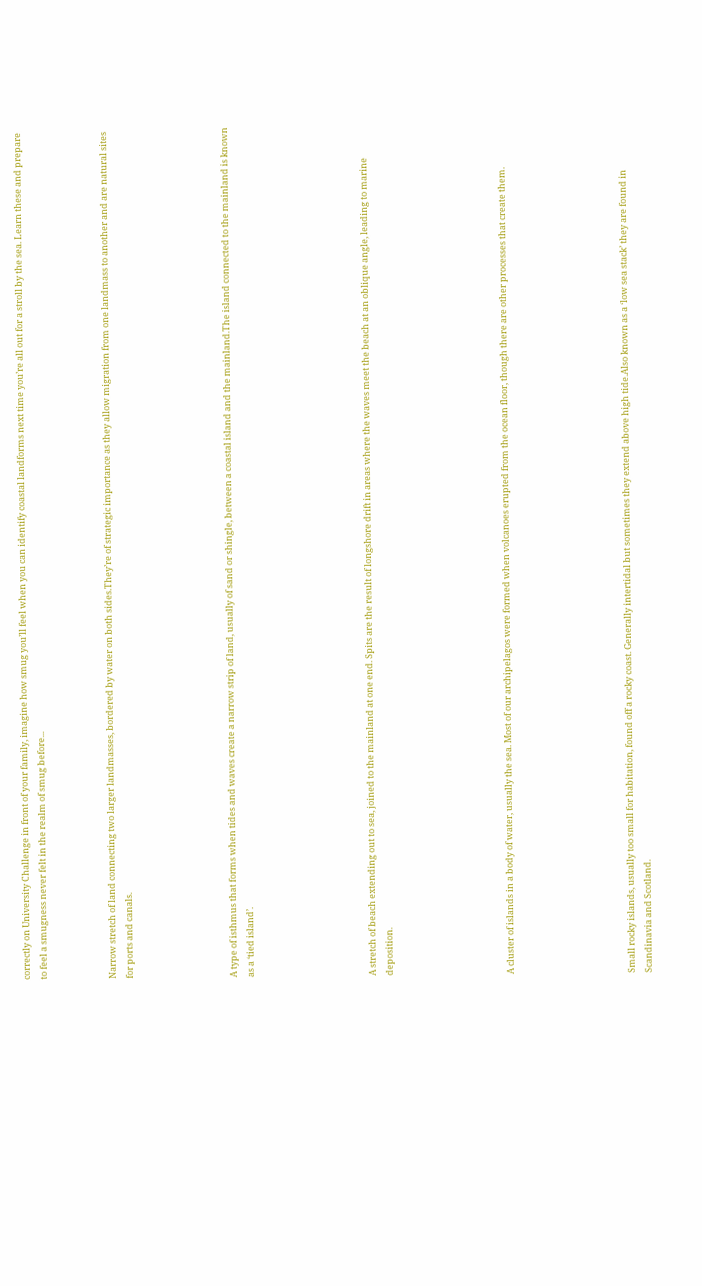correctly on University Challenge in front of your family, imagine how smug you’ll feel when you can identify coastal landforms next time you’re all out for a stroll by the sea. Learn these and prepare to feel a smugness never felt in the realm of smug before...



Narrow stretch of land connecting two larger landmasses, bordered by water on both sides.They’re of strategic importance as they allow migration from one landmass to another and are natural sites for ports and canals.





A type of isthmus that forms when tides and waves create a narrow strip of land, usually of sand or shingle, between a coastal island and the mainland.The island connected to the mainland is known as a ‘tied island’.






A stretch of beach extending out to sea, joined to the mainland at one end. Spits are the result of longshore drift in areas where the waves meet the beach at an oblique angle, leading to marine deposition.






A cluster of islands in a body of water, usually the sea. Most of our archipelagos were formed when volcanoes erupted from the ocean floor, though there are other processes that create them.






Small rocky islands, usually too small for habitation, found off a rocky coast. Generally intertidal but sometimes they extend above high tide.Also known as a ‘low sea stack’ they are found in Scandinavia and Scotland.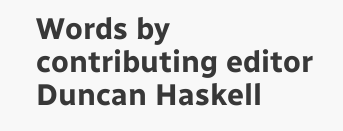Words by contributing editor Duncan Haskell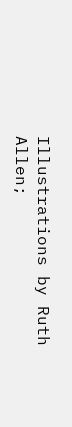Illustrations by Ruth Allen;